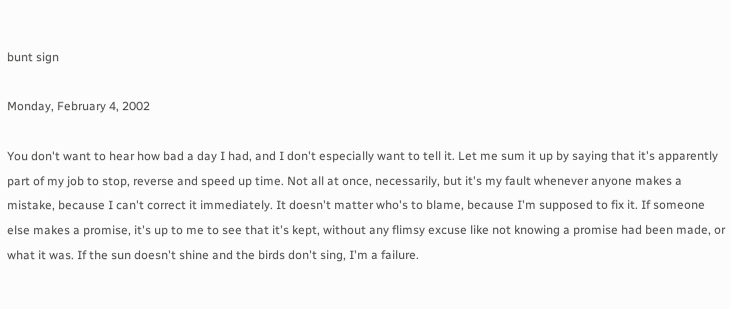bunt sign

Monday, February 4, 2002

You don't want to hear how bad a day I had, and I don't especially want to tell it. Let me sum it up by saying that it's apparently part of my job to stop, reverse and speed up time. Not all at once, necessarily, but it's my fault whenever anyone makes a mistake, because I can't correct it immediately. It doesn't matter who's to blame, because I'm supposed to fix it. If someone else makes a promise, it's up to me to see that it's kept, without any flimsy excuse like not knowing a promise had been made, or what it was. If the sun doesn't shine and the birds don't sing, I'm a failure.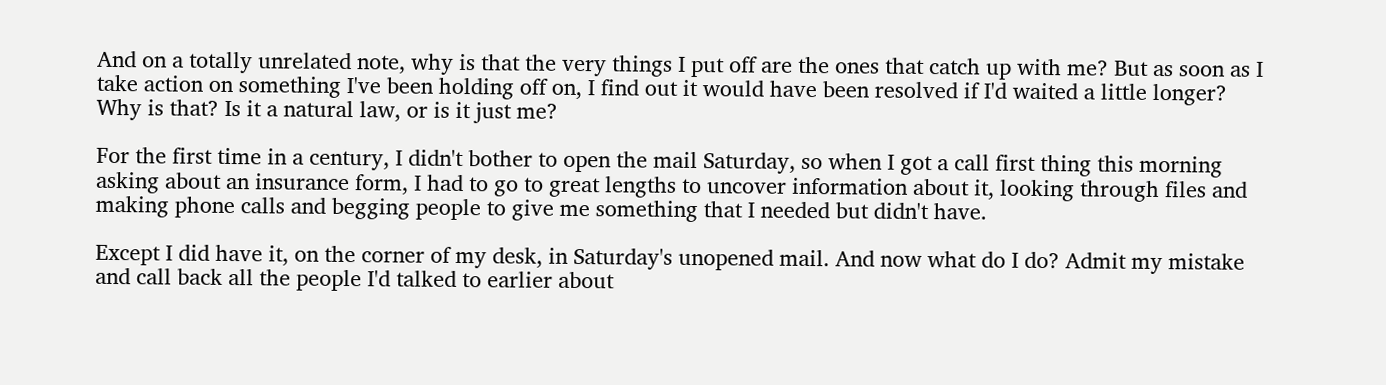And on a totally unrelated note, why is that the very things I put off are the ones that catch up with me? But as soon as I take action on something I've been holding off on, I find out it would have been resolved if I'd waited a little longer? Why is that? Is it a natural law, or is it just me?

For the first time in a century, I didn't bother to open the mail Saturday, so when I got a call first thing this morning asking about an insurance form, I had to go to great lengths to uncover information about it, looking through files and making phone calls and begging people to give me something that I needed but didn't have.

Except I did have it, on the corner of my desk, in Saturday's unopened mail. And now what do I do? Admit my mistake and call back all the people I'd talked to earlier about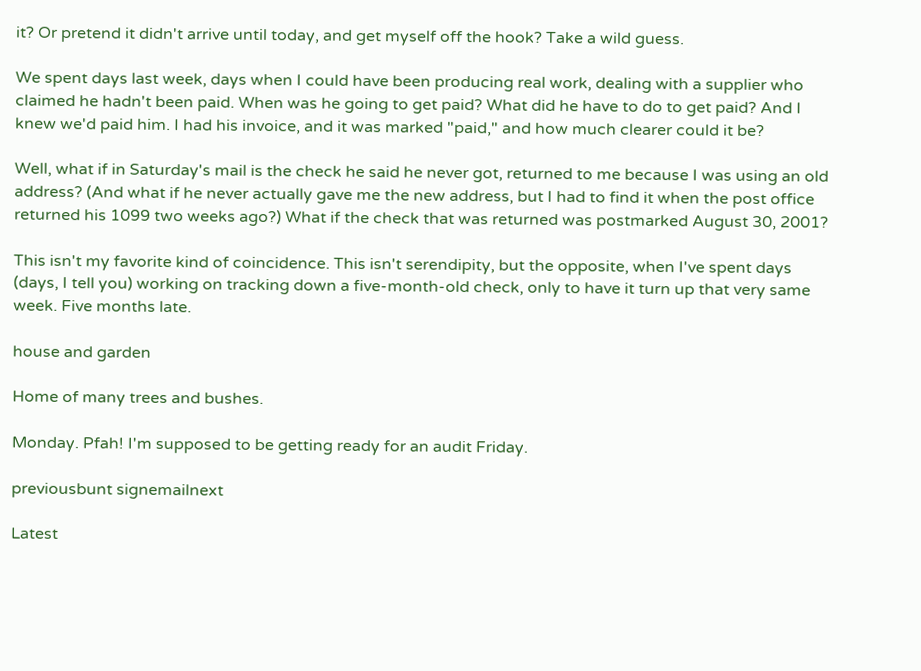it? Or pretend it didn't arrive until today, and get myself off the hook? Take a wild guess.

We spent days last week, days when I could have been producing real work, dealing with a supplier who claimed he hadn't been paid. When was he going to get paid? What did he have to do to get paid? And I knew we'd paid him. I had his invoice, and it was marked "paid," and how much clearer could it be?

Well, what if in Saturday's mail is the check he said he never got, returned to me because I was using an old address? (And what if he never actually gave me the new address, but I had to find it when the post office returned his 1099 two weeks ago?) What if the check that was returned was postmarked August 30, 2001?

This isn't my favorite kind of coincidence. This isn't serendipity, but the opposite, when I've spent days (days, I tell you) working on tracking down a five-month-old check, only to have it turn up that very same week. Five months late.

house and garden

Home of many trees and bushes.

Monday. Pfah! I'm supposed to be getting ready for an audit Friday.

previousbunt signemailnext

Latest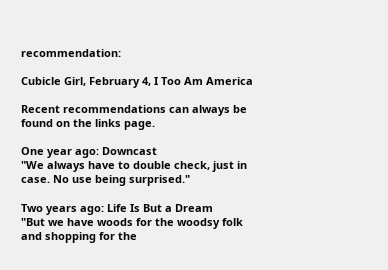recommendation:

Cubicle Girl, February 4, I Too Am America

Recent recommendations can always be found on the links page.

One year ago: Downcast
"We always have to double check, just in case. No use being surprised."

Two years ago: Life Is But a Dream
"But we have woods for the woodsy folk and shopping for the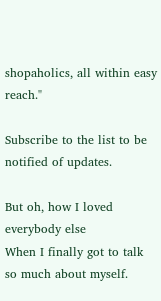shopaholics, all within easy reach."

Subscribe to the list to be notified of updates.

But oh, how I loved everybody else
When I finally got to talk so much about myself.